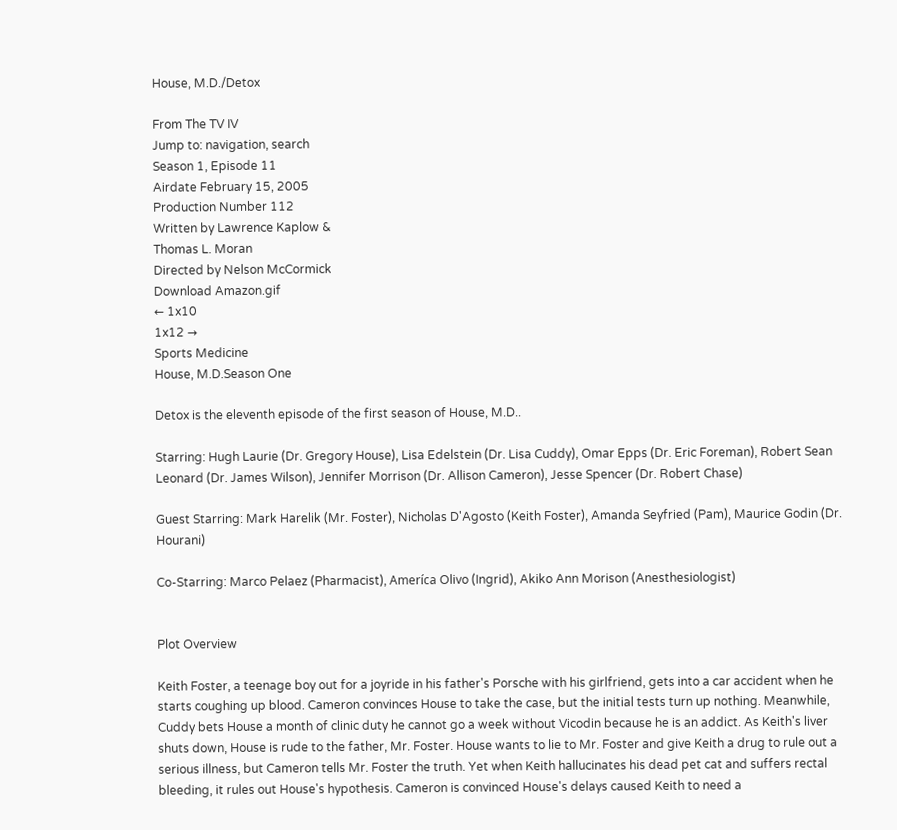House, M.D./Detox

From The TV IV
Jump to: navigation, search
Season 1, Episode 11
Airdate February 15, 2005
Production Number 112
Written by Lawrence Kaplow &
Thomas L. Moran
Directed by Nelson McCormick
Download Amazon.gif
← 1x10
1x12 →
Sports Medicine
House, M.D.Season One

Detox is the eleventh episode of the first season of House, M.D..

Starring: Hugh Laurie (Dr. Gregory House), Lisa Edelstein (Dr. Lisa Cuddy), Omar Epps (Dr. Eric Foreman), Robert Sean Leonard (Dr. James Wilson), Jennifer Morrison (Dr. Allison Cameron), Jesse Spencer (Dr. Robert Chase)

Guest Starring: Mark Harelik (Mr. Foster), Nicholas D'Agosto (Keith Foster), Amanda Seyfried (Pam), Maurice Godin (Dr. Hourani)

Co-Starring: Marco Pelaez (Pharmacist), Ameríca Olivo (Ingrid), Akiko Ann Morison (Anesthesiologist)


Plot Overview

Keith Foster, a teenage boy out for a joyride in his father's Porsche with his girlfriend, gets into a car accident when he starts coughing up blood. Cameron convinces House to take the case, but the initial tests turn up nothing. Meanwhile, Cuddy bets House a month of clinic duty he cannot go a week without Vicodin because he is an addict. As Keith's liver shuts down, House is rude to the father, Mr. Foster. House wants to lie to Mr. Foster and give Keith a drug to rule out a serious illness, but Cameron tells Mr. Foster the truth. Yet when Keith hallucinates his dead pet cat and suffers rectal bleeding, it rules out House's hypothesis. Cameron is convinced House's delays caused Keith to need a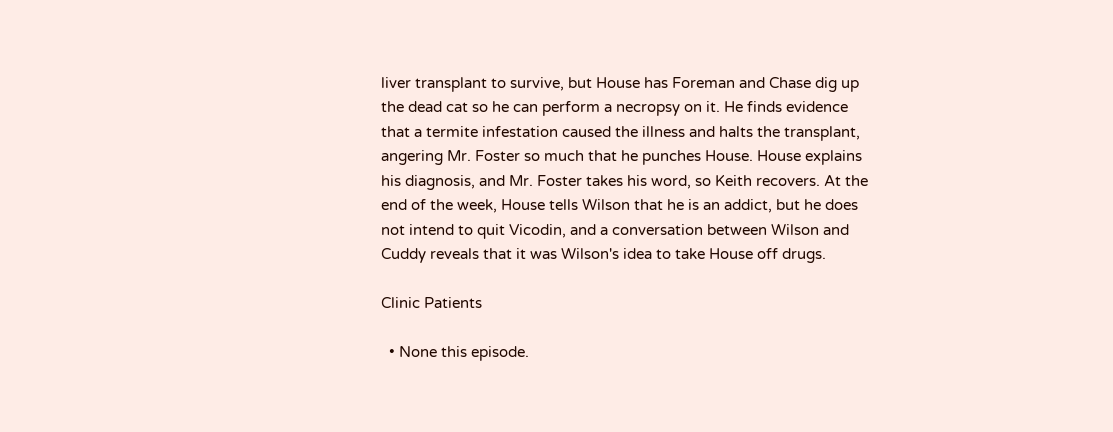liver transplant to survive, but House has Foreman and Chase dig up the dead cat so he can perform a necropsy on it. He finds evidence that a termite infestation caused the illness and halts the transplant, angering Mr. Foster so much that he punches House. House explains his diagnosis, and Mr. Foster takes his word, so Keith recovers. At the end of the week, House tells Wilson that he is an addict, but he does not intend to quit Vicodin, and a conversation between Wilson and Cuddy reveals that it was Wilson's idea to take House off drugs.

Clinic Patients

  • None this episode.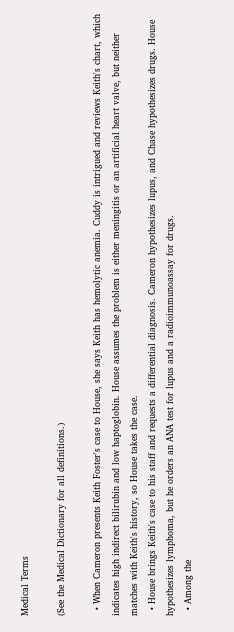Medical Terms

(See the Medical Dictionary for all definitions.)

  • When Cameron presents Keith Foster's case to House, she says Keith has hemolytic anemia. Cuddy is intrigued and reviews Keith's chart, which indicates high indirect bilirubin and low haptoglobin. House assumes the problem is either meningitis or an artificial heart valve, but neither matches with Keith's history, so House takes the case.
  • House brings Keith's case to his staff and requests a differential diagnosis. Cameron hypothesizes lupus, and Chase hypothesizes drugs. House hypothesizes lymphoma, but he orders an ANA test for lupus and a radioimmunoassay for drugs.
  • Among the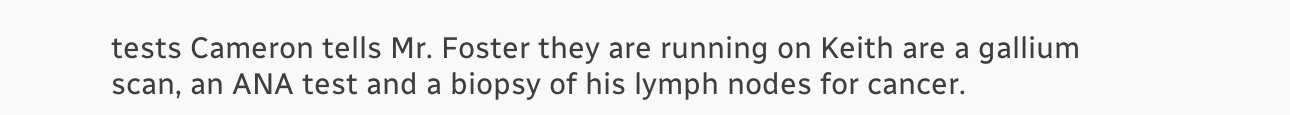tests Cameron tells Mr. Foster they are running on Keith are a gallium scan, an ANA test and a biopsy of his lymph nodes for cancer.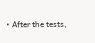• After the tests,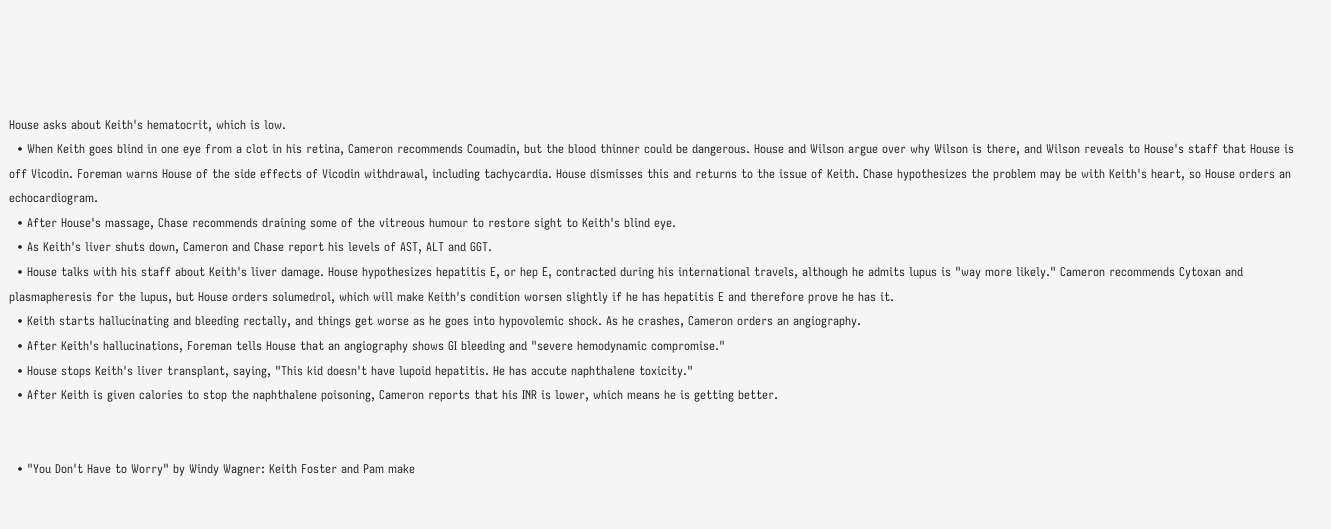House asks about Keith's hematocrit, which is low.
  • When Keith goes blind in one eye from a clot in his retina, Cameron recommends Coumadin, but the blood thinner could be dangerous. House and Wilson argue over why Wilson is there, and Wilson reveals to House's staff that House is off Vicodin. Foreman warns House of the side effects of Vicodin withdrawal, including tachycardia. House dismisses this and returns to the issue of Keith. Chase hypothesizes the problem may be with Keith's heart, so House orders an echocardiogram.
  • After House's massage, Chase recommends draining some of the vitreous humour to restore sight to Keith's blind eye.
  • As Keith's liver shuts down, Cameron and Chase report his levels of AST, ALT and GGT.
  • House talks with his staff about Keith's liver damage. House hypothesizes hepatitis E, or hep E, contracted during his international travels, although he admits lupus is "way more likely." Cameron recommends Cytoxan and plasmapheresis for the lupus, but House orders solumedrol, which will make Keith's condition worsen slightly if he has hepatitis E and therefore prove he has it.
  • Keith starts hallucinating and bleeding rectally, and things get worse as he goes into hypovolemic shock. As he crashes, Cameron orders an angiography.
  • After Keith's hallucinations, Foreman tells House that an angiography shows GI bleeding and "severe hemodynamic compromise."
  • House stops Keith's liver transplant, saying, "This kid doesn't have lupoid hepatitis. He has accute naphthalene toxicity."
  • After Keith is given calories to stop the naphthalene poisoning, Cameron reports that his INR is lower, which means he is getting better.


  • "You Don't Have to Worry" by Windy Wagner: Keith Foster and Pam make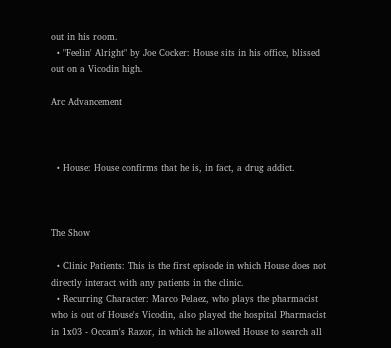out in his room.
  • "Feelin' Alright" by Joe Cocker: House sits in his office, blissed out on a Vicodin high.

Arc Advancement



  • House: House confirms that he is, in fact, a drug addict.



The Show

  • Clinic Patients: This is the first episode in which House does not directly interact with any patients in the clinic.
  • Recurring Character: Marco Pelaez, who plays the pharmacist who is out of House's Vicodin, also played the hospital Pharmacist in 1x03 - Occam's Razor, in which he allowed House to search all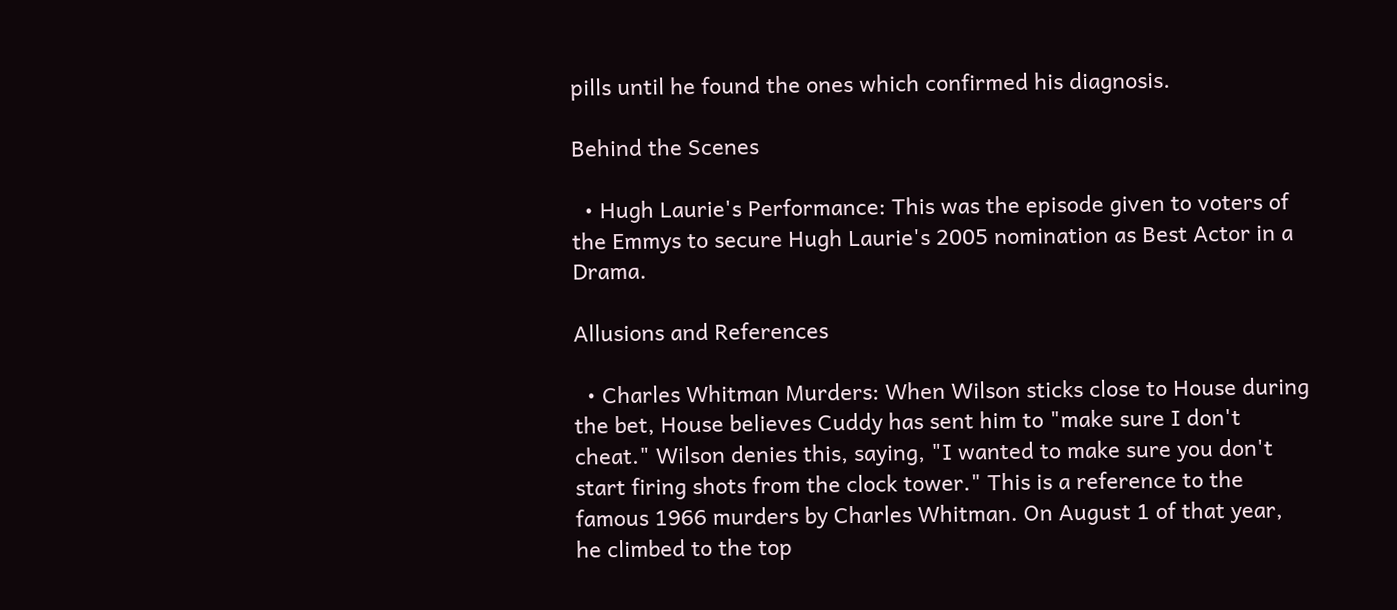pills until he found the ones which confirmed his diagnosis.

Behind the Scenes

  • Hugh Laurie's Performance: This was the episode given to voters of the Emmys to secure Hugh Laurie's 2005 nomination as Best Actor in a Drama.

Allusions and References

  • Charles Whitman Murders: When Wilson sticks close to House during the bet, House believes Cuddy has sent him to "make sure I don't cheat." Wilson denies this, saying, "I wanted to make sure you don't start firing shots from the clock tower." This is a reference to the famous 1966 murders by Charles Whitman. On August 1 of that year, he climbed to the top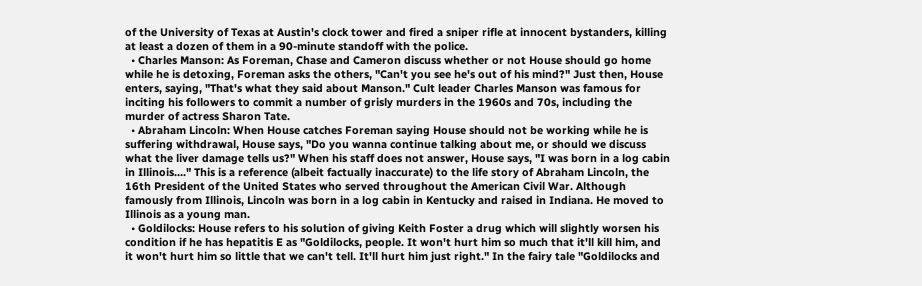of the University of Texas at Austin's clock tower and fired a sniper rifle at innocent bystanders, killing at least a dozen of them in a 90-minute standoff with the police.
  • Charles Manson: As Foreman, Chase and Cameron discuss whether or not House should go home while he is detoxing, Foreman asks the others, "Can't you see he's out of his mind?" Just then, House enters, saying, "That's what they said about Manson." Cult leader Charles Manson was famous for inciting his followers to commit a number of grisly murders in the 1960s and 70s, including the murder of actress Sharon Tate.
  • Abraham Lincoln: When House catches Foreman saying House should not be working while he is suffering withdrawal, House says, "Do you wanna continue talking about me, or should we discuss what the liver damage tells us?" When his staff does not answer, House says, "I was born in a log cabin in Illinois...." This is a reference (albeit factually inaccurate) to the life story of Abraham Lincoln, the 16th President of the United States who served throughout the American Civil War. Although famously from Illinois, Lincoln was born in a log cabin in Kentucky and raised in Indiana. He moved to Illinois as a young man.
  • Goldilocks: House refers to his solution of giving Keith Foster a drug which will slightly worsen his condition if he has hepatitis E as "Goldilocks, people. It won't hurt him so much that it'll kill him, and it won't hurt him so little that we can't tell. It'll hurt him just right." In the fairy tale "Goldilocks and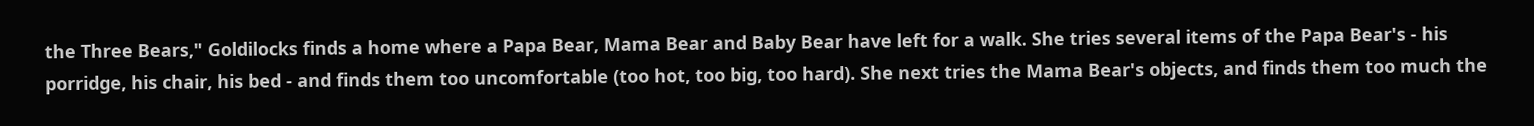the Three Bears," Goldilocks finds a home where a Papa Bear, Mama Bear and Baby Bear have left for a walk. She tries several items of the Papa Bear's - his porridge, his chair, his bed - and finds them too uncomfortable (too hot, too big, too hard). She next tries the Mama Bear's objects, and finds them too much the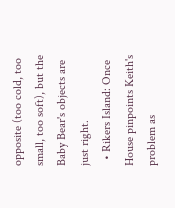opposite (too cold, too small, too soft), but the Baby Bear's objects are just right.
  • Rikers Island: Once House pinpoints Keith's problem as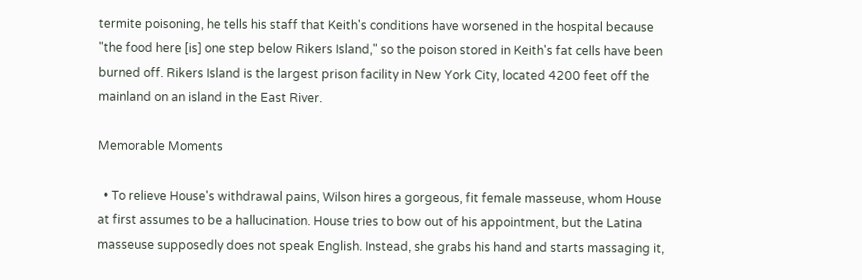termite poisoning, he tells his staff that Keith's conditions have worsened in the hospital because "the food here [is] one step below Rikers Island," so the poison stored in Keith's fat cells have been burned off. Rikers Island is the largest prison facility in New York City, located 4200 feet off the mainland on an island in the East River.

Memorable Moments

  • To relieve House's withdrawal pains, Wilson hires a gorgeous, fit female masseuse, whom House at first assumes to be a hallucination. House tries to bow out of his appointment, but the Latina masseuse supposedly does not speak English. Instead, she grabs his hand and starts massaging it,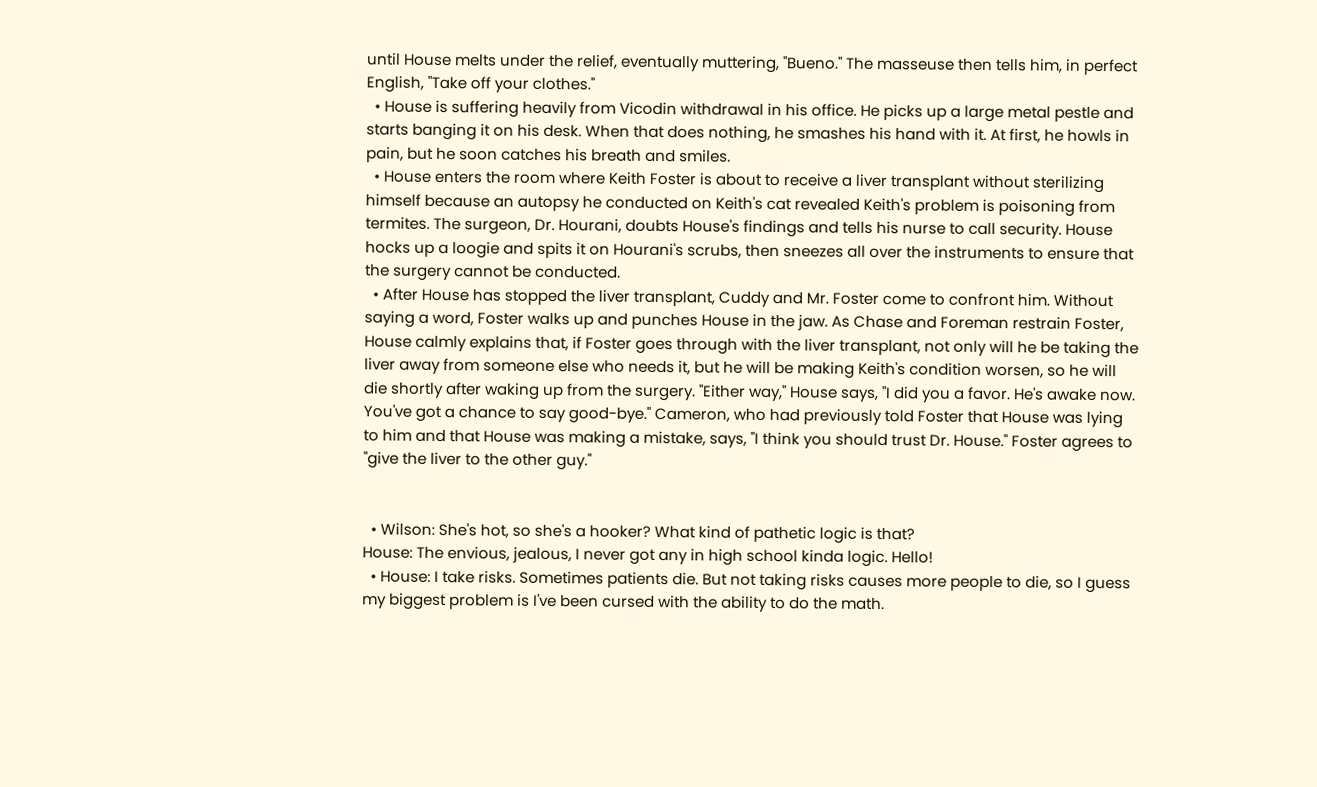until House melts under the relief, eventually muttering, "Bueno." The masseuse then tells him, in perfect English, "Take off your clothes."
  • House is suffering heavily from Vicodin withdrawal in his office. He picks up a large metal pestle and starts banging it on his desk. When that does nothing, he smashes his hand with it. At first, he howls in pain, but he soon catches his breath and smiles.
  • House enters the room where Keith Foster is about to receive a liver transplant without sterilizing himself because an autopsy he conducted on Keith's cat revealed Keith's problem is poisoning from termites. The surgeon, Dr. Hourani, doubts House's findings and tells his nurse to call security. House hocks up a loogie and spits it on Hourani's scrubs, then sneezes all over the instruments to ensure that the surgery cannot be conducted.
  • After House has stopped the liver transplant, Cuddy and Mr. Foster come to confront him. Without saying a word, Foster walks up and punches House in the jaw. As Chase and Foreman restrain Foster, House calmly explains that, if Foster goes through with the liver transplant, not only will he be taking the liver away from someone else who needs it, but he will be making Keith's condition worsen, so he will die shortly after waking up from the surgery. "Either way," House says, "I did you a favor. He's awake now. You've got a chance to say good-bye." Cameron, who had previously told Foster that House was lying to him and that House was making a mistake, says, "I think you should trust Dr. House." Foster agrees to "give the liver to the other guy."


  • Wilson: She's hot, so she's a hooker? What kind of pathetic logic is that?
House: The envious, jealous, I never got any in high school kinda logic. Hello!
  • House: I take risks. Sometimes patients die. But not taking risks causes more people to die, so I guess my biggest problem is I've been cursed with the ability to do the math.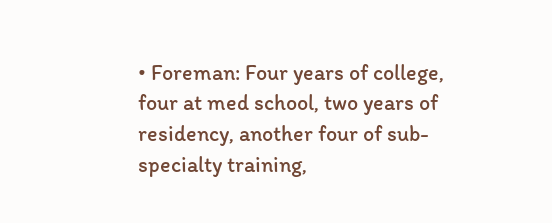• Foreman: Four years of college, four at med school, two years of residency, another four of sub-specialty training,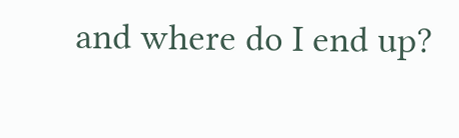and where do I end up?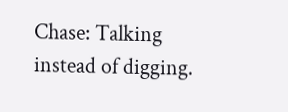Chase: Talking instead of digging.